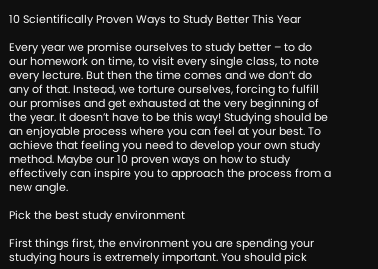10 Scientifically Proven Ways to Study Better This Year

Every year we promise ourselves to study better – to do our homework on time, to visit every single class, to note every lecture. But then the time comes and we don’t do any of that. Instead, we torture ourselves, forcing to fulfill our promises and get exhausted at the very beginning of the year. It doesn’t have to be this way! Studying should be an enjoyable process where you can feel at your best. To achieve that feeling you need to develop your own study method. Maybe our 10 proven ways on how to study effectively can inspire you to approach the process from a new angle.

Pick the best study environment

First things first, the environment you are spending your studying hours is extremely important. You should pick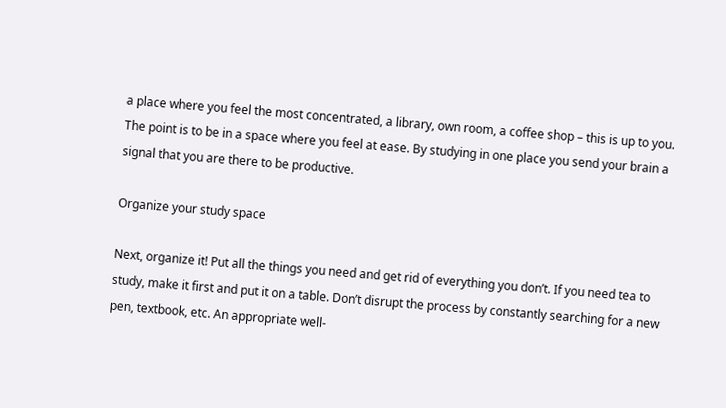a place where you feel the most concentrated, a library, own room, a coffee shop – this is up to you. The point is to be in a space where you feel at ease. By studying in one place you send your brain a signal that you are there to be productive.

Organize your study space

Next, organize it! Put all the things you need and get rid of everything you don’t. If you need tea to study, make it first and put it on a table. Don’t disrupt the process by constantly searching for a new pen, textbook, etc. An appropriate well-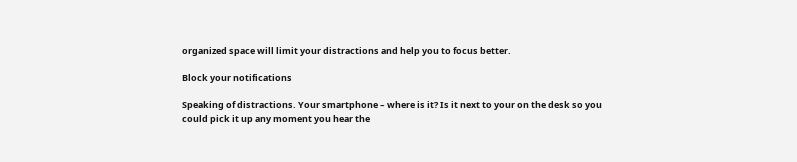organized space will limit your distractions and help you to focus better.

Block your notifications

Speaking of distractions. Your smartphone – where is it? Is it next to your on the desk so you could pick it up any moment you hear the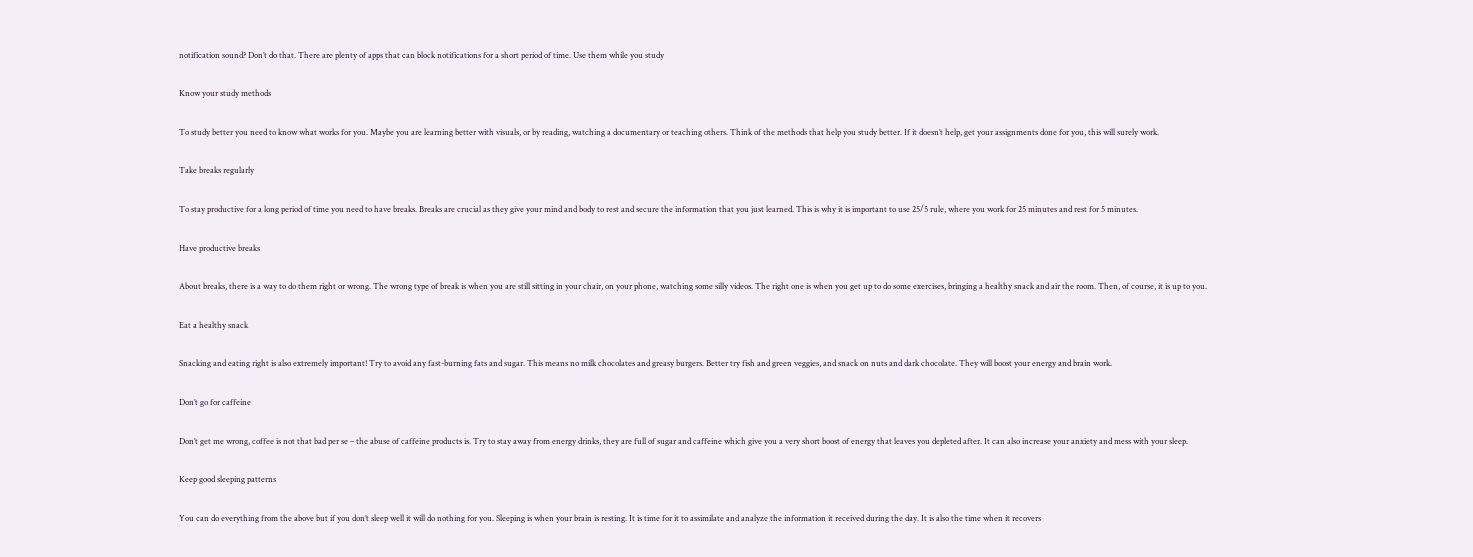notification sound? Don’t do that. There are plenty of apps that can block notifications for a short period of time. Use them while you study

Know your study methods

To study better you need to know what works for you. Maybe you are learning better with visuals, or by reading, watching a documentary or teaching others. Think of the methods that help you study better. If it doesn’t help, get your assignments done for you, this will surely work.

Take breaks regularly

To stay productive for a long period of time you need to have breaks. Breaks are crucial as they give your mind and body to rest and secure the information that you just learned. This is why it is important to use 25/5 rule, where you work for 25 minutes and rest for 5 minutes.

Have productive breaks

About breaks, there is a way to do them right or wrong. The wrong type of break is when you are still sitting in your chair, on your phone, watching some silly videos. The right one is when you get up to do some exercises, bringing a healthy snack and air the room. Then, of course, it is up to you.

Eat a healthy snack

Snacking and eating right is also extremely important! Try to avoid any fast-burning fats and sugar. This means no milk chocolates and greasy burgers. Better try fish and green veggies, and snack on nuts and dark chocolate. They will boost your energy and brain work.

Don’t go for caffeine

Don’t get me wrong, coffee is not that bad per se – the abuse of caffeine products is. Try to stay away from energy drinks, they are full of sugar and caffeine which give you a very short boost of energy that leaves you depleted after. It can also increase your anxiety and mess with your sleep.

Keep good sleeping patterns

You can do everything from the above but if you don’t sleep well it will do nothing for you. Sleeping is when your brain is resting. It is time for it to assimilate and analyze the information it received during the day. It is also the time when it recovers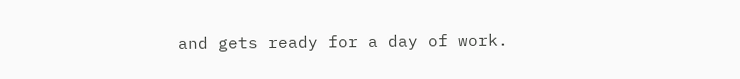and gets ready for a day of work.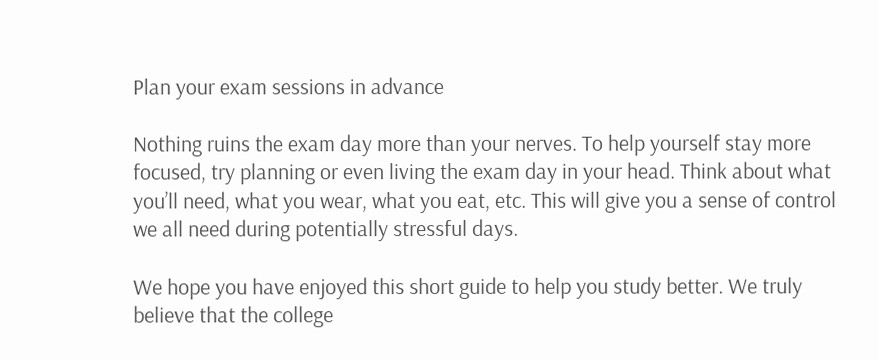Plan your exam sessions in advance

Nothing ruins the exam day more than your nerves. To help yourself stay more focused, try planning or even living the exam day in your head. Think about what you’ll need, what you wear, what you eat, etc. This will give you a sense of control we all need during potentially stressful days.

We hope you have enjoyed this short guide to help you study better. We truly believe that the college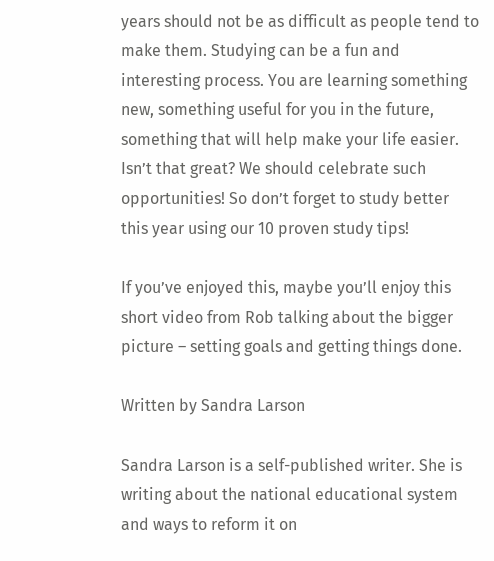years should not be as difficult as people tend to make them. Studying can be a fun and interesting process. You are learning something new, something useful for you in the future, something that will help make your life easier. Isn’t that great? We should celebrate such opportunities! So don’t forget to study better this year using our 10 proven study tips!

If you’ve enjoyed this, maybe you’ll enjoy this short video from Rob talking about the bigger picture – setting goals and getting things done.

Written by Sandra Larson

Sandra Larson is a self-published writer. She is writing about the national educational system and ways to reform it on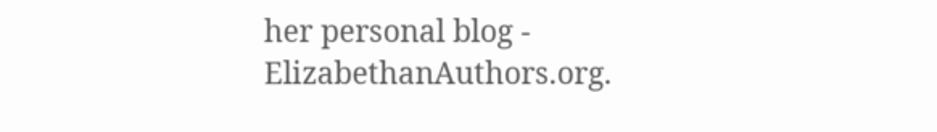her personal blog - ElizabethanAuthors.org.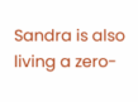Sandra is also living a zero-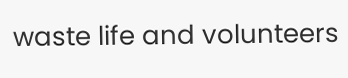waste life and volunteers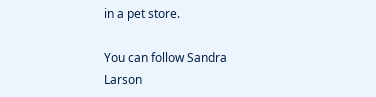in a pet store.

You can follow Sandra Larson